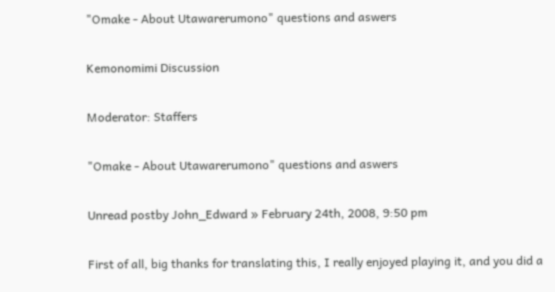"Omake - About Utawarerumono" questions and aswers

Kemonomimi Discussion

Moderator: Staffers

"Omake - About Utawarerumono" questions and aswers

Unread postby John_Edward » February 24th, 2008, 9:50 pm

First of all, big thanks for translating this, I really enjoyed playing it, and you did a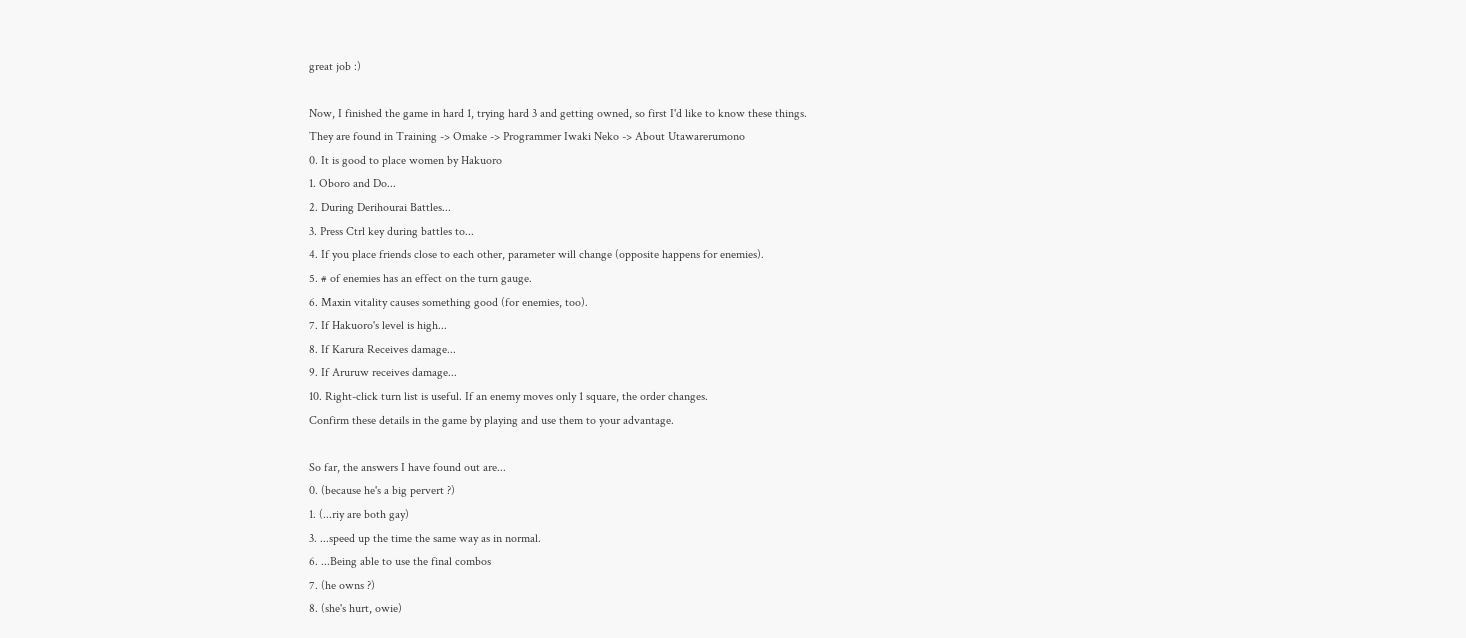great job :)

Now, I finished the game in hard 1, trying hard 3 and getting owned, so first I'd like to know these things.
They are found in Training -> Omake -> Programmer Iwaki Neko -> About Utawarerumono
0. It is good to place women by Hakuoro
1. Oboro and Do...
2. During Derihourai Battles...
3. Press Ctrl key during battles to...
4. If you place friends close to each other, parameter will change (opposite happens for enemies).
5. # of enemies has an effect on the turn gauge.
6. Maxin vitality causes something good (for enemies, too).
7. If Hakuoro's level is high...
8. If Karura Receives damage...
9. If Aruruw receives damage...
10. Right-click turn list is useful. If an enemy moves only 1 square, the order changes.
Confirm these details in the game by playing and use them to your advantage.

So far, the answers I have found out are...
0. (because he's a big pervert ?)
1. (...riy are both gay)
3. ...speed up the time the same way as in normal.
6. ...Being able to use the final combos
7. (he owns ?)
8. (she's hurt, owie)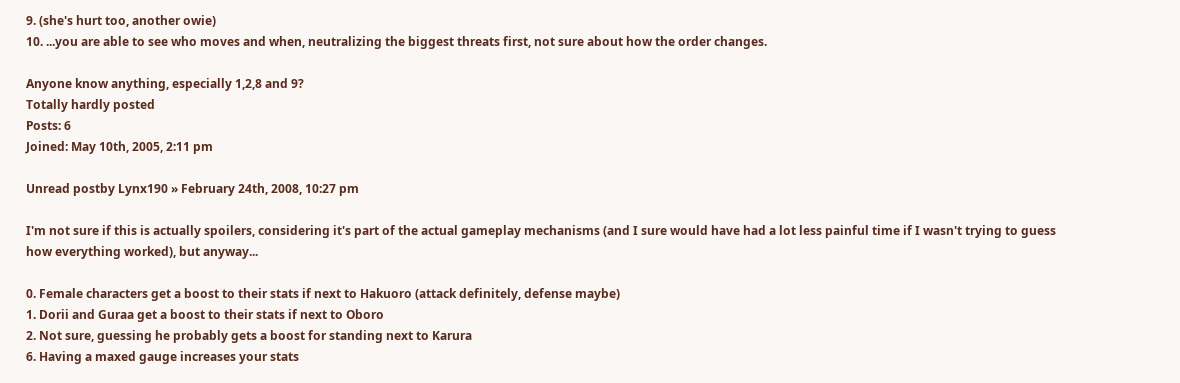9. (she's hurt too, another owie)
10. ...you are able to see who moves and when, neutralizing the biggest threats first, not sure about how the order changes.

Anyone know anything, especially 1,2,8 and 9?
Totally hardly posted
Posts: 6
Joined: May 10th, 2005, 2:11 pm

Unread postby Lynx190 » February 24th, 2008, 10:27 pm

I'm not sure if this is actually spoilers, considering it's part of the actual gameplay mechanisms (and I sure would have had a lot less painful time if I wasn't trying to guess how everything worked), but anyway...

0. Female characters get a boost to their stats if next to Hakuoro (attack definitely, defense maybe)
1. Dorii and Guraa get a boost to their stats if next to Oboro
2. Not sure, guessing he probably gets a boost for standing next to Karura
6. Having a maxed gauge increases your stats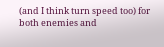(and I think turn speed too) for both enemies and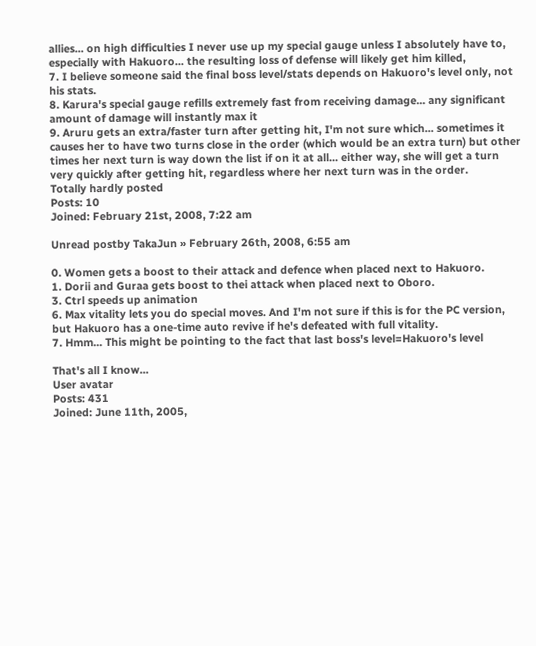allies... on high difficulties I never use up my special gauge unless I absolutely have to, especially with Hakuoro... the resulting loss of defense will likely get him killed,
7. I believe someone said the final boss level/stats depends on Hakuoro's level only, not his stats.
8. Karura's special gauge refills extremely fast from receiving damage... any significant amount of damage will instantly max it
9. Aruru gets an extra/faster turn after getting hit, I'm not sure which... sometimes it causes her to have two turns close in the order (which would be an extra turn) but other times her next turn is way down the list if on it at all... either way, she will get a turn very quickly after getting hit, regardless where her next turn was in the order.
Totally hardly posted
Posts: 10
Joined: February 21st, 2008, 7:22 am

Unread postby TakaJun » February 26th, 2008, 6:55 am

0. Women gets a boost to their attack and defence when placed next to Hakuoro.
1. Dorii and Guraa gets boost to thei attack when placed next to Oboro.
3. Ctrl speeds up animation
6. Max vitality lets you do special moves. And I'm not sure if this is for the PC version, but Hakuoro has a one-time auto revive if he's defeated with full vitality.
7. Hmm... This might be pointing to the fact that last boss's level=Hakuoro's level

That's all I know...
User avatar
Posts: 431
Joined: June 11th, 2005,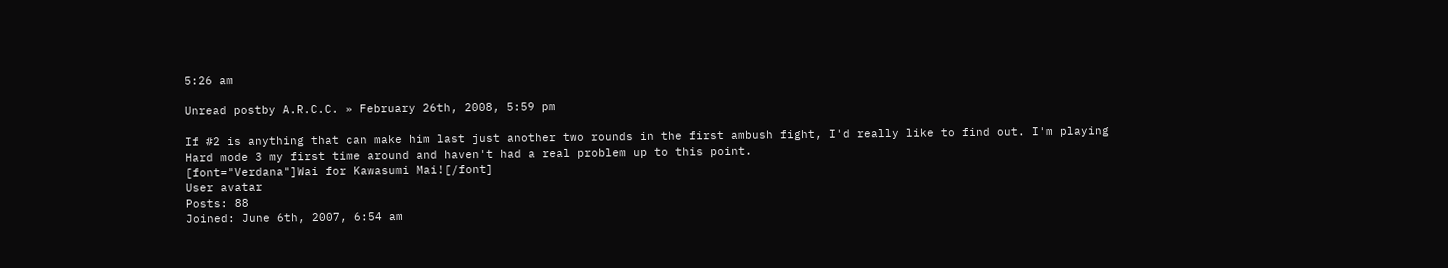5:26 am

Unread postby A.R.C.C. » February 26th, 2008, 5:59 pm

If #2 is anything that can make him last just another two rounds in the first ambush fight, I'd really like to find out. I'm playing Hard mode 3 my first time around and haven't had a real problem up to this point.
[font="Verdana"]Wai for Kawasumi Mai![/font]
User avatar
Posts: 88
Joined: June 6th, 2007, 6:54 am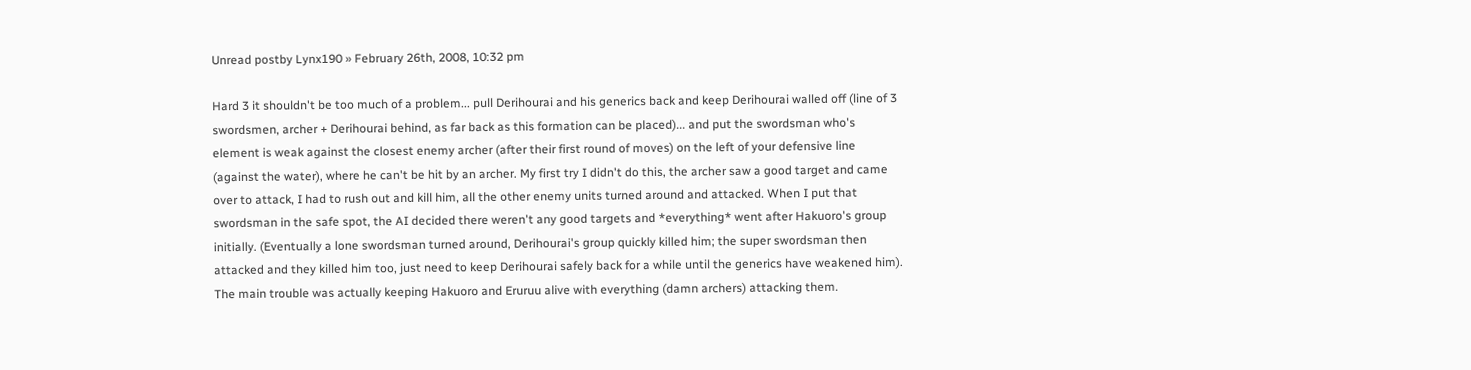Unread postby Lynx190 » February 26th, 2008, 10:32 pm

Hard 3 it shouldn't be too much of a problem... pull Derihourai and his generics back and keep Derihourai walled off (line of 3 swordsmen, archer + Derihourai behind, as far back as this formation can be placed)... and put the swordsman who's element is weak against the closest enemy archer (after their first round of moves) on the left of your defensive line (against the water), where he can't be hit by an archer. My first try I didn't do this, the archer saw a good target and came over to attack, I had to rush out and kill him, all the other enemy units turned around and attacked. When I put that swordsman in the safe spot, the AI decided there weren't any good targets and *everything* went after Hakuoro's group initially. (Eventually a lone swordsman turned around, Derihourai's group quickly killed him; the super swordsman then attacked and they killed him too, just need to keep Derihourai safely back for a while until the generics have weakened him). The main trouble was actually keeping Hakuoro and Eruruu alive with everything (damn archers) attacking them.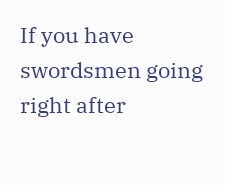If you have swordsmen going right after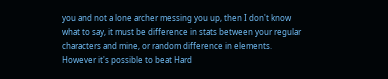you and not a lone archer messing you up, then I don't know what to say, it must be difference in stats between your regular characters and mine, or random difference in elements. However it's possible to beat Hard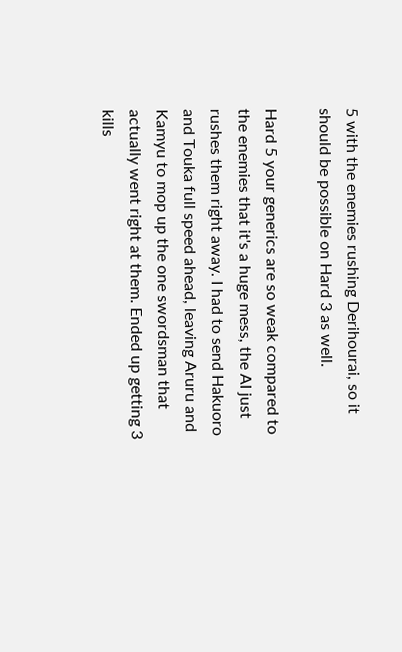5 with the enemies rushing Derihourai, so it should be possible on Hard 3 as well.

Hard 5 your generics are so weak compared to the enemies that it's a huge mess, the AI just rushes them right away. I had to send Hakuoro and Touka full speed ahead, leaving Aruru and Kamyu to mop up the one swordsman that actually went right at them. Ended up getting 3 kills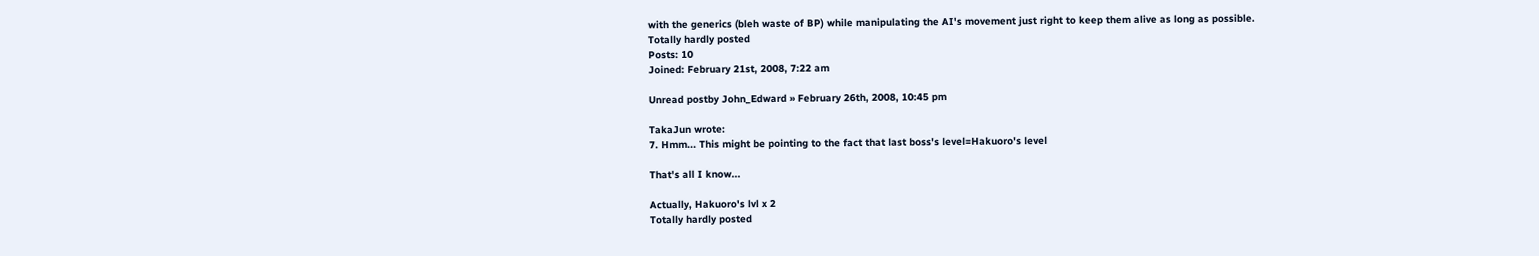with the generics (bleh waste of BP) while manipulating the AI's movement just right to keep them alive as long as possible.
Totally hardly posted
Posts: 10
Joined: February 21st, 2008, 7:22 am

Unread postby John_Edward » February 26th, 2008, 10:45 pm

TakaJun wrote:
7. Hmm... This might be pointing to the fact that last boss's level=Hakuoro's level

That's all I know...

Actually, Hakuoro's lvl x 2
Totally hardly posted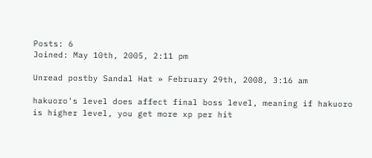Posts: 6
Joined: May 10th, 2005, 2:11 pm

Unread postby Sandal Hat » February 29th, 2008, 3:16 am

hakuoro's level does affect final boss level, meaning if hakuoro is higher level, you get more xp per hit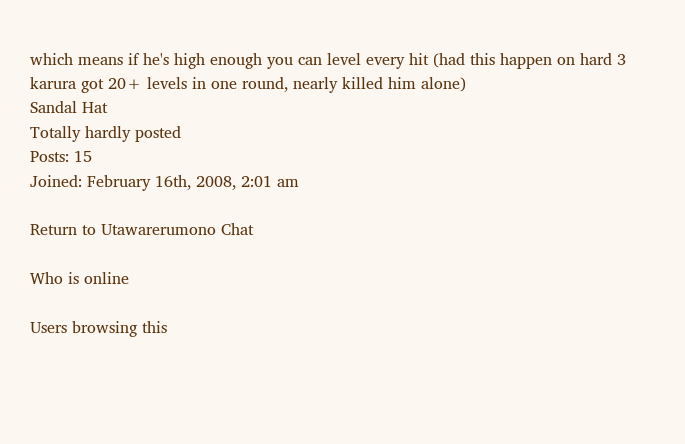which means if he's high enough you can level every hit (had this happen on hard 3 karura got 20+ levels in one round, nearly killed him alone)
Sandal Hat
Totally hardly posted
Posts: 15
Joined: February 16th, 2008, 2:01 am

Return to Utawarerumono Chat

Who is online

Users browsing this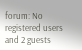forum: No registered users and 2 guests